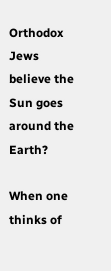Orthodox Jews believe the Sun goes around the Earth?

When one thinks of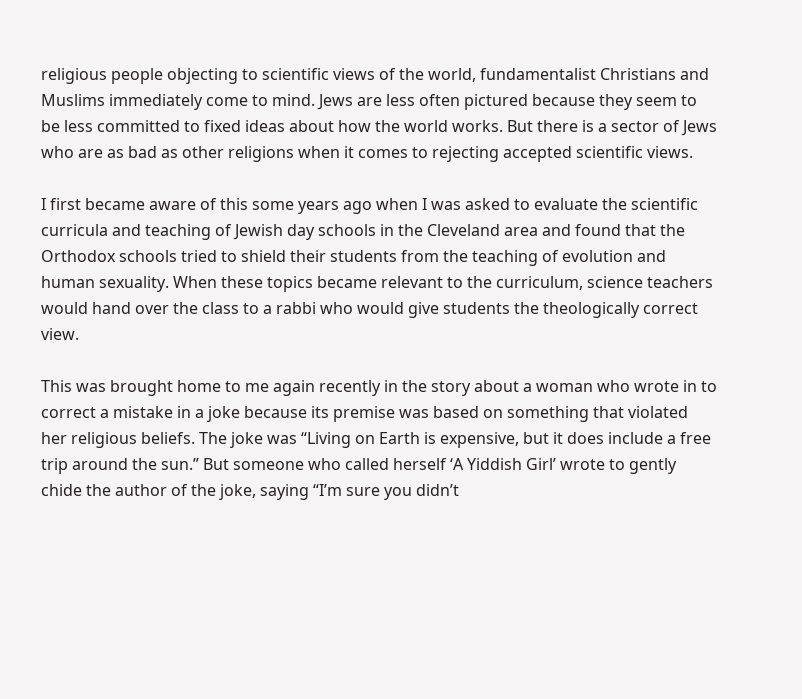religious people objecting to scientific views of the world, fundamentalist Christians and Muslims immediately come to mind. Jews are less often pictured because they seem to be less committed to fixed ideas about how the world works. But there is a sector of Jews who are as bad as other religions when it comes to rejecting accepted scientific views.

I first became aware of this some years ago when I was asked to evaluate the scientific curricula and teaching of Jewish day schools in the Cleveland area and found that the Orthodox schools tried to shield their students from the teaching of evolution and human sexuality. When these topics became relevant to the curriculum, science teachers would hand over the class to a rabbi who would give students the theologically correct view.

This was brought home to me again recently in the story about a woman who wrote in to correct a mistake in a joke because its premise was based on something that violated her religious beliefs. The joke was “Living on Earth is expensive, but it does include a free trip around the sun.” But someone who called herself ‘A Yiddish Girl’ wrote to gently chide the author of the joke, saying “I’m sure you didn’t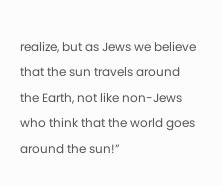realize, but as Jews we believe that the sun travels around the Earth, not like non-Jews who think that the world goes around the sun!”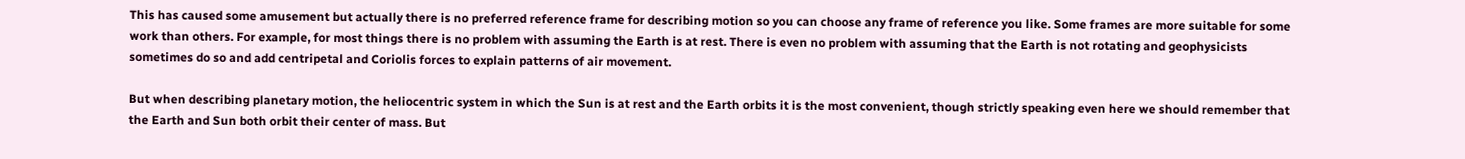This has caused some amusement but actually there is no preferred reference frame for describing motion so you can choose any frame of reference you like. Some frames are more suitable for some work than others. For example, for most things there is no problem with assuming the Earth is at rest. There is even no problem with assuming that the Earth is not rotating and geophysicists sometimes do so and add centripetal and Coriolis forces to explain patterns of air movement.

But when describing planetary motion, the heliocentric system in which the Sun is at rest and the Earth orbits it is the most convenient, though strictly speaking even here we should remember that the Earth and Sun both orbit their center of mass. But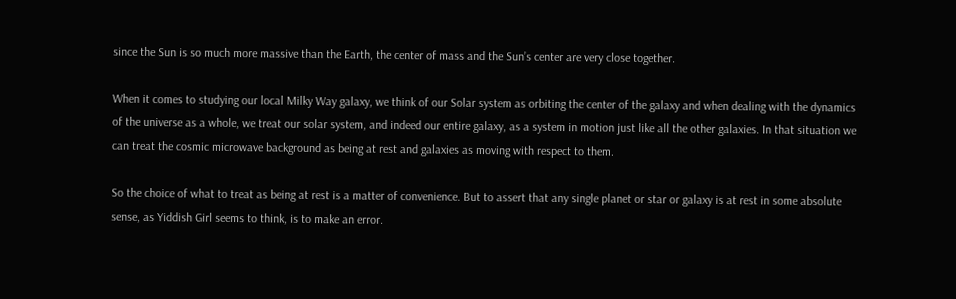since the Sun is so much more massive than the Earth, the center of mass and the Sun’s center are very close together.

When it comes to studying our local Milky Way galaxy, we think of our Solar system as orbiting the center of the galaxy and when dealing with the dynamics of the universe as a whole, we treat our solar system, and indeed our entire galaxy, as a system in motion just like all the other galaxies. In that situation we can treat the cosmic microwave background as being at rest and galaxies as moving with respect to them.

So the choice of what to treat as being at rest is a matter of convenience. But to assert that any single planet or star or galaxy is at rest in some absolute sense, as Yiddish Girl seems to think, is to make an error.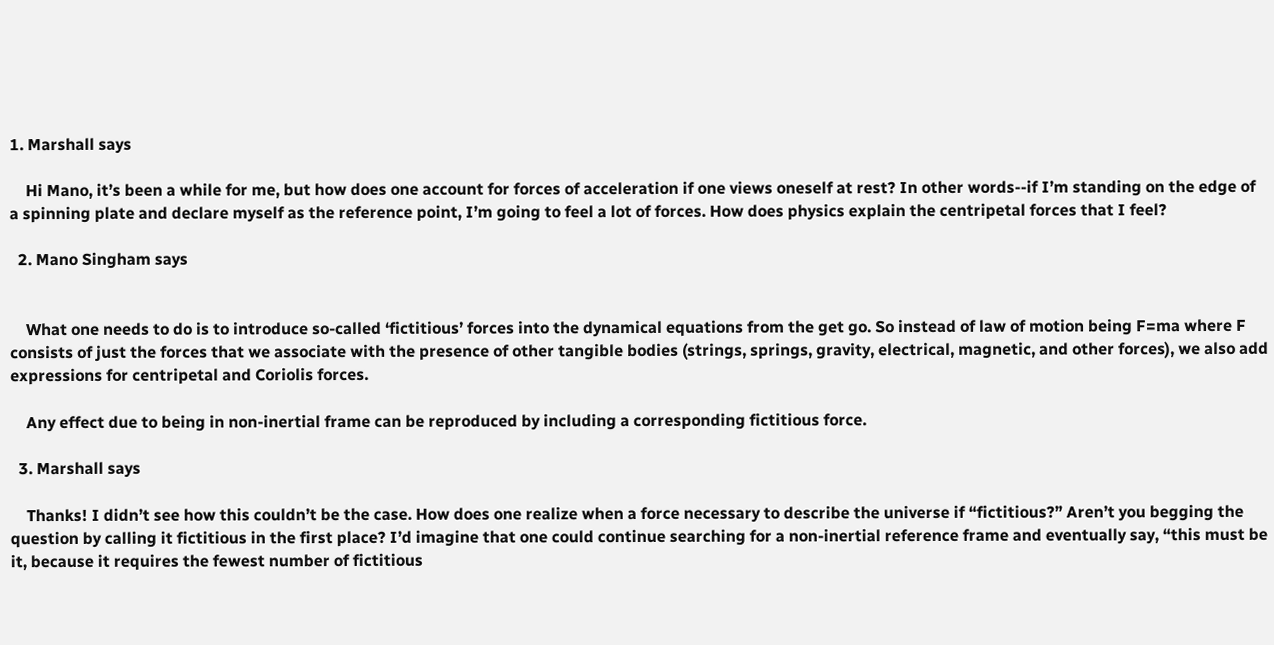1. Marshall says

    Hi Mano, it’s been a while for me, but how does one account for forces of acceleration if one views oneself at rest? In other words--if I’m standing on the edge of a spinning plate and declare myself as the reference point, I’m going to feel a lot of forces. How does physics explain the centripetal forces that I feel?

  2. Mano Singham says


    What one needs to do is to introduce so-called ‘fictitious’ forces into the dynamical equations from the get go. So instead of law of motion being F=ma where F consists of just the forces that we associate with the presence of other tangible bodies (strings, springs, gravity, electrical, magnetic, and other forces), we also add expressions for centripetal and Coriolis forces.

    Any effect due to being in non-inertial frame can be reproduced by including a corresponding fictitious force.

  3. Marshall says

    Thanks! I didn’t see how this couldn’t be the case. How does one realize when a force necessary to describe the universe if “fictitious?” Aren’t you begging the question by calling it fictitious in the first place? I’d imagine that one could continue searching for a non-inertial reference frame and eventually say, “this must be it, because it requires the fewest number of fictitious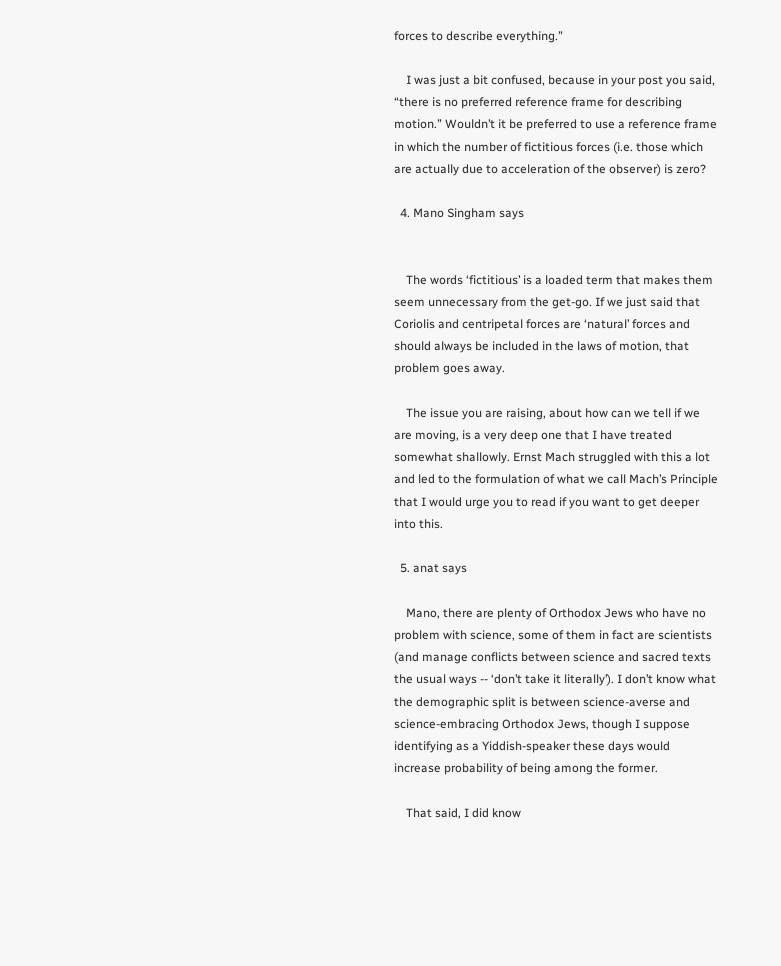forces to describe everything.”

    I was just a bit confused, because in your post you said, “there is no preferred reference frame for describing motion.” Wouldn’t it be preferred to use a reference frame in which the number of fictitious forces (i.e. those which are actually due to acceleration of the observer) is zero?

  4. Mano Singham says


    The words ‘fictitious’ is a loaded term that makes them seem unnecessary from the get-go. If we just said that Coriolis and centripetal forces are ‘natural’ forces and should always be included in the laws of motion, that problem goes away.

    The issue you are raising, about how can we tell if we are moving, is a very deep one that I have treated somewhat shallowly. Ernst Mach struggled with this a lot and led to the formulation of what we call Mach’s Principle that I would urge you to read if you want to get deeper into this.

  5. anat says

    Mano, there are plenty of Orthodox Jews who have no problem with science, some of them in fact are scientists (and manage conflicts between science and sacred texts the usual ways -- ‘don’t take it literally’). I don’t know what the demographic split is between science-averse and science-embracing Orthodox Jews, though I suppose identifying as a Yiddish-speaker these days would increase probability of being among the former.

    That said, I did know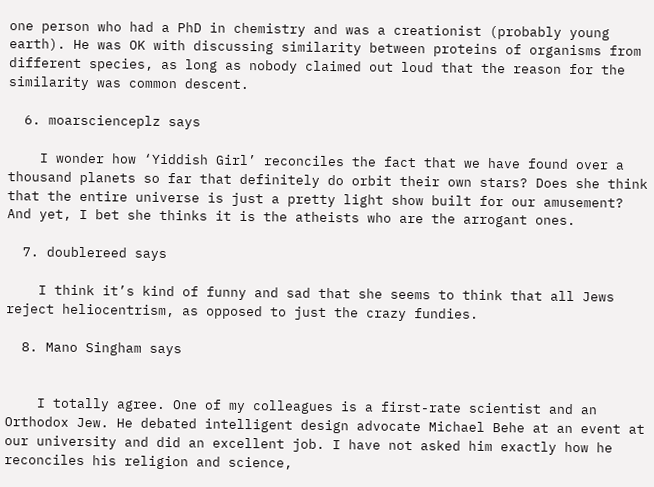one person who had a PhD in chemistry and was a creationist (probably young earth). He was OK with discussing similarity between proteins of organisms from different species, as long as nobody claimed out loud that the reason for the similarity was common descent.

  6. moarscienceplz says

    I wonder how ‘Yiddish Girl’ reconciles the fact that we have found over a thousand planets so far that definitely do orbit their own stars? Does she think that the entire universe is just a pretty light show built for our amusement? And yet, I bet she thinks it is the atheists who are the arrogant ones.

  7. doublereed says

    I think it’s kind of funny and sad that she seems to think that all Jews reject heliocentrism, as opposed to just the crazy fundies.

  8. Mano Singham says


    I totally agree. One of my colleagues is a first-rate scientist and an Orthodox Jew. He debated intelligent design advocate Michael Behe at an event at our university and did an excellent job. I have not asked him exactly how he reconciles his religion and science,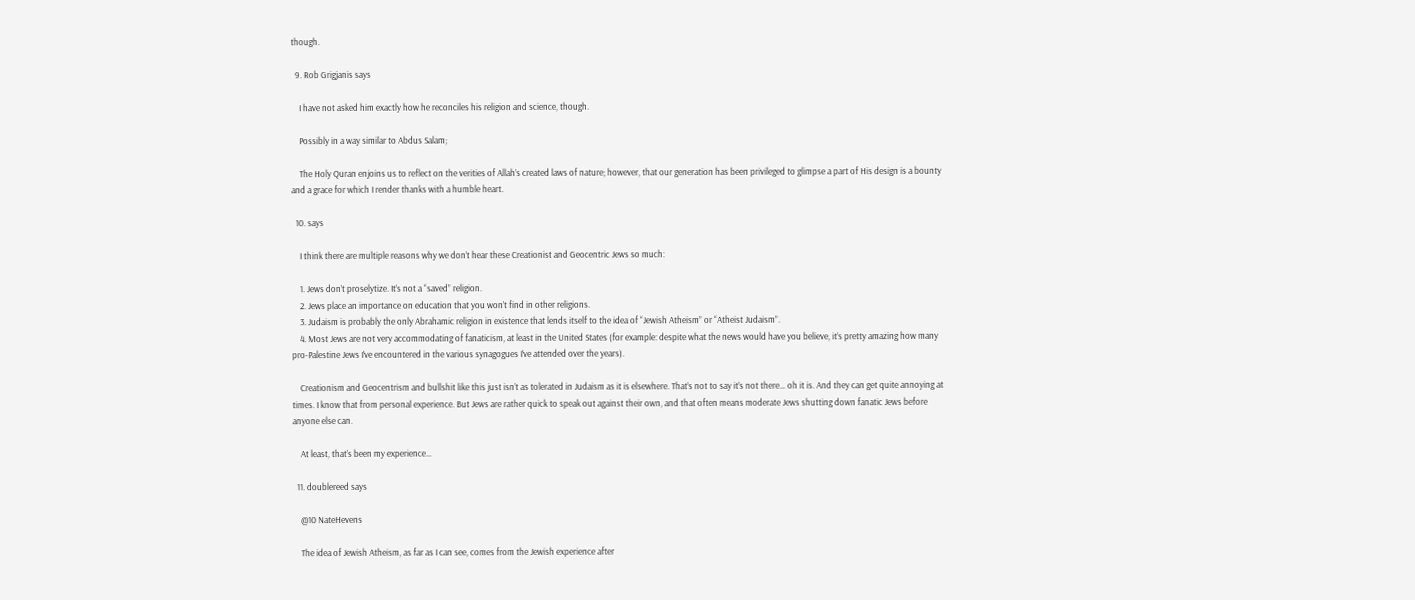though.

  9. Rob Grigjanis says

    I have not asked him exactly how he reconciles his religion and science, though.

    Possibly in a way similar to Abdus Salam;

    The Holy Quran enjoins us to reflect on the verities of Allah’s created laws of nature; however, that our generation has been privileged to glimpse a part of His design is a bounty and a grace for which I render thanks with a humble heart.

  10. says

    I think there are multiple reasons why we don’t hear these Creationist and Geocentric Jews so much:

    1. Jews don’t proselytize. It’s not a “saved” religion.
    2. Jews place an importance on education that you won’t find in other religions.
    3. Judaism is probably the only Abrahamic religion in existence that lends itself to the idea of “Jewish Atheism” or “Atheist Judaism”.
    4. Most Jews are not very accommodating of fanaticism, at least in the United States (for example: despite what the news would have you believe, it’s pretty amazing how many pro-Palestine Jews I’ve encountered in the various synagogues I’ve attended over the years).

    Creationism and Geocentrism and bullshit like this just isn’t as tolerated in Judaism as it is elsewhere. That’s not to say it’s not there… oh it is. And they can get quite annoying at times. I know that from personal experience. But Jews are rather quick to speak out against their own, and that often means moderate Jews shutting down fanatic Jews before anyone else can.

    At least, that’s been my experience…

  11. doublereed says

    @10 NateHevens

    The idea of Jewish Atheism, as far as I can see, comes from the Jewish experience after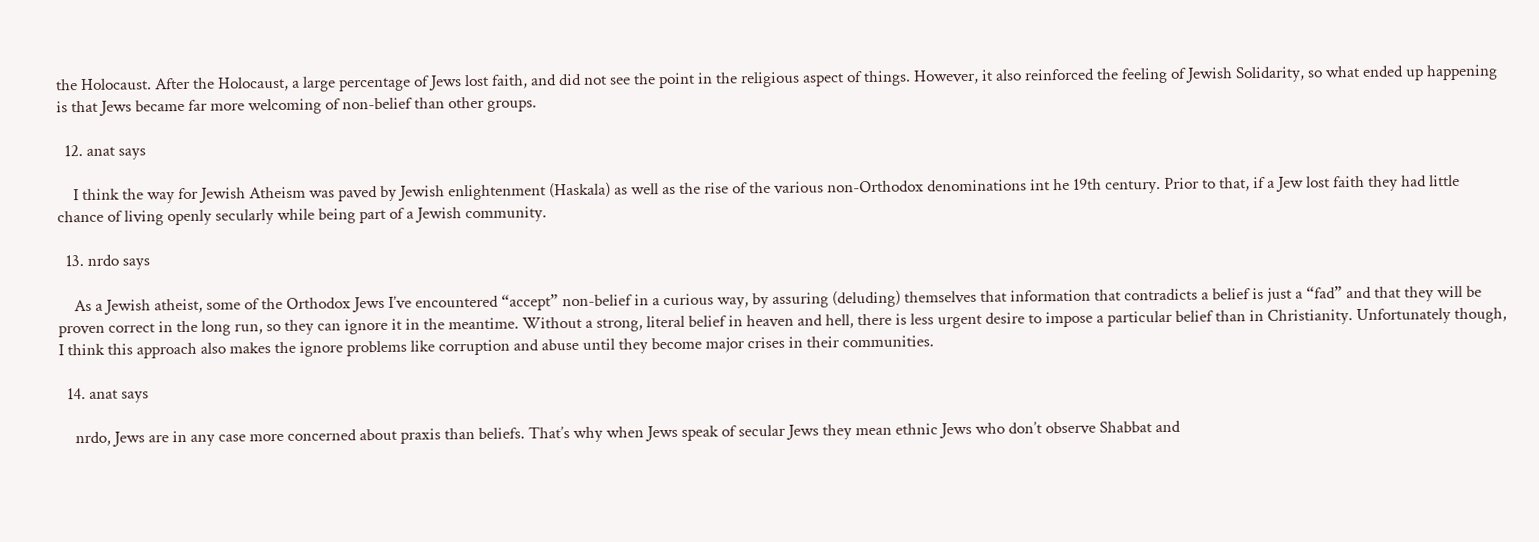the Holocaust. After the Holocaust, a large percentage of Jews lost faith, and did not see the point in the religious aspect of things. However, it also reinforced the feeling of Jewish Solidarity, so what ended up happening is that Jews became far more welcoming of non-belief than other groups.

  12. anat says

    I think the way for Jewish Atheism was paved by Jewish enlightenment (Haskala) as well as the rise of the various non-Orthodox denominations int he 19th century. Prior to that, if a Jew lost faith they had little chance of living openly secularly while being part of a Jewish community.

  13. nrdo says

    As a Jewish atheist, some of the Orthodox Jews I’ve encountered “accept” non-belief in a curious way, by assuring (deluding) themselves that information that contradicts a belief is just a “fad” and that they will be proven correct in the long run, so they can ignore it in the meantime. Without a strong, literal belief in heaven and hell, there is less urgent desire to impose a particular belief than in Christianity. Unfortunately though, I think this approach also makes the ignore problems like corruption and abuse until they become major crises in their communities.

  14. anat says

    nrdo, Jews are in any case more concerned about praxis than beliefs. That’s why when Jews speak of secular Jews they mean ethnic Jews who don’t observe Shabbat and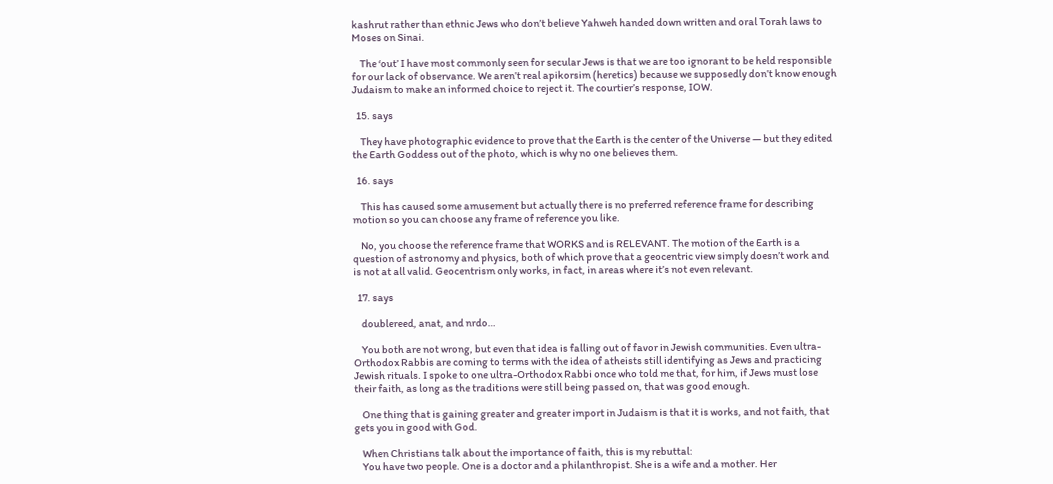kashrut rather than ethnic Jews who don’t believe Yahweh handed down written and oral Torah laws to Moses on Sinai.

    The ‘out’ I have most commonly seen for secular Jews is that we are too ignorant to be held responsible for our lack of observance. We aren’t real apikorsim (heretics) because we supposedly don’t know enough Judaism to make an informed choice to reject it. The courtier’s response, IOW.

  15. says

    They have photographic evidence to prove that the Earth is the center of the Universe — but they edited the Earth Goddess out of the photo, which is why no one believes them.

  16. says

    This has caused some amusement but actually there is no preferred reference frame for describing motion so you can choose any frame of reference you like.

    No, you choose the reference frame that WORKS and is RELEVANT. The motion of the Earth is a question of astronomy and physics, both of which prove that a geocentric view simply doesn’t work and is not at all valid. Geocentrism only works, in fact, in areas where it’s not even relevant.

  17. says

    doublereed, anat, and nrdo…

    You both are not wrong, but even that idea is falling out of favor in Jewish communities. Even ultra-Orthodox Rabbis are coming to terms with the idea of atheists still identifying as Jews and practicing Jewish rituals. I spoke to one ultra-Orthodox Rabbi once who told me that, for him, if Jews must lose their faith, as long as the traditions were still being passed on, that was good enough.

    One thing that is gaining greater and greater import in Judaism is that it is works, and not faith, that gets you in good with God.

    When Christians talk about the importance of faith, this is my rebuttal:
    You have two people. One is a doctor and a philanthropist. She is a wife and a mother. Her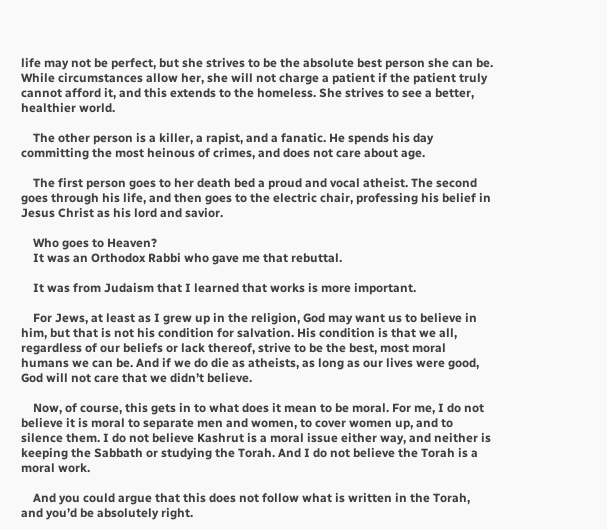life may not be perfect, but she strives to be the absolute best person she can be. While circumstances allow her, she will not charge a patient if the patient truly cannot afford it, and this extends to the homeless. She strives to see a better, healthier world.

    The other person is a killer, a rapist, and a fanatic. He spends his day committing the most heinous of crimes, and does not care about age.

    The first person goes to her death bed a proud and vocal atheist. The second goes through his life, and then goes to the electric chair, professing his belief in Jesus Christ as his lord and savior.

    Who goes to Heaven?
    It was an Orthodox Rabbi who gave me that rebuttal.

    It was from Judaism that I learned that works is more important.

    For Jews, at least as I grew up in the religion, God may want us to believe in him, but that is not his condition for salvation. His condition is that we all, regardless of our beliefs or lack thereof, strive to be the best, most moral humans we can be. And if we do die as atheists, as long as our lives were good, God will not care that we didn’t believe.

    Now, of course, this gets in to what does it mean to be moral. For me, I do not believe it is moral to separate men and women, to cover women up, and to silence them. I do not believe Kashrut is a moral issue either way, and neither is keeping the Sabbath or studying the Torah. And I do not believe the Torah is a moral work.

    And you could argue that this does not follow what is written in the Torah, and you’d be absolutely right.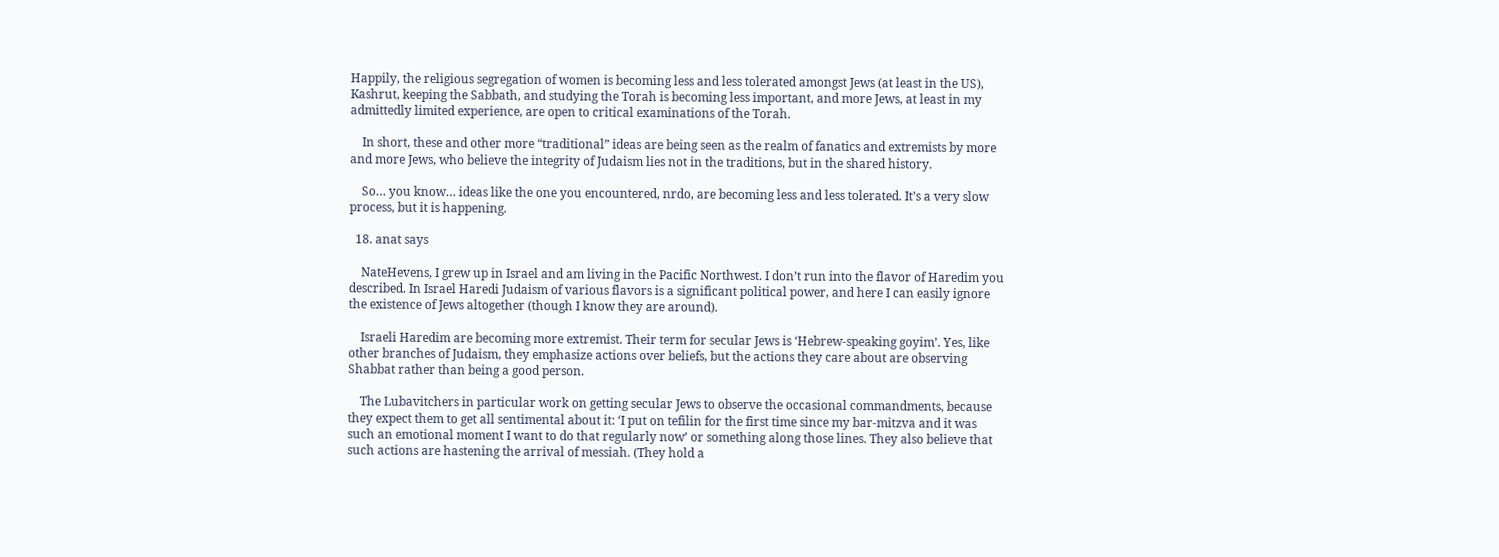Happily, the religious segregation of women is becoming less and less tolerated amongst Jews (at least in the US), Kashrut, keeping the Sabbath, and studying the Torah is becoming less important, and more Jews, at least in my admittedly limited experience, are open to critical examinations of the Torah.

    In short, these and other more “traditional” ideas are being seen as the realm of fanatics and extremists by more and more Jews, who believe the integrity of Judaism lies not in the traditions, but in the shared history.

    So… you know… ideas like the one you encountered, nrdo, are becoming less and less tolerated. It’s a very slow process, but it is happening.

  18. anat says

    NateHevens, I grew up in Israel and am living in the Pacific Northwest. I don’t run into the flavor of Haredim you described. In Israel Haredi Judaism of various flavors is a significant political power, and here I can easily ignore the existence of Jews altogether (though I know they are around).

    Israeli Haredim are becoming more extremist. Their term for secular Jews is ‘Hebrew-speaking goyim’. Yes, like other branches of Judaism, they emphasize actions over beliefs, but the actions they care about are observing Shabbat rather than being a good person.

    The Lubavitchers in particular work on getting secular Jews to observe the occasional commandments, because they expect them to get all sentimental about it: ‘I put on tefilin for the first time since my bar-mitzva and it was such an emotional moment I want to do that regularly now’ or something along those lines. They also believe that such actions are hastening the arrival of messiah. (They hold a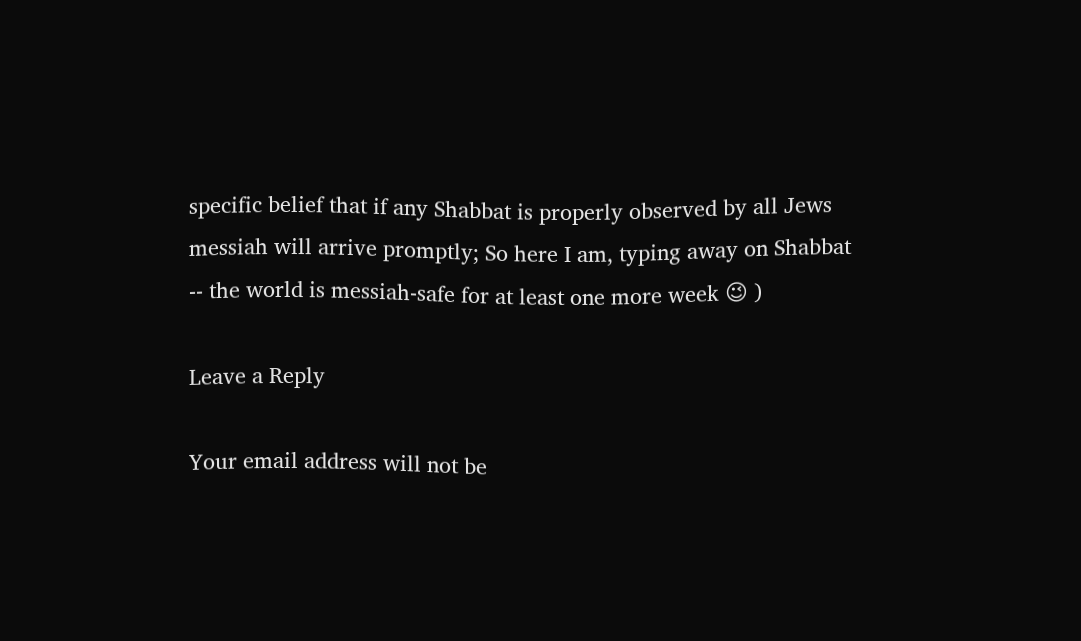specific belief that if any Shabbat is properly observed by all Jews messiah will arrive promptly; So here I am, typing away on Shabbat -- the world is messiah-safe for at least one more week 😉 )

Leave a Reply

Your email address will not be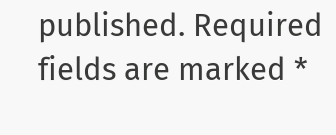published. Required fields are marked *